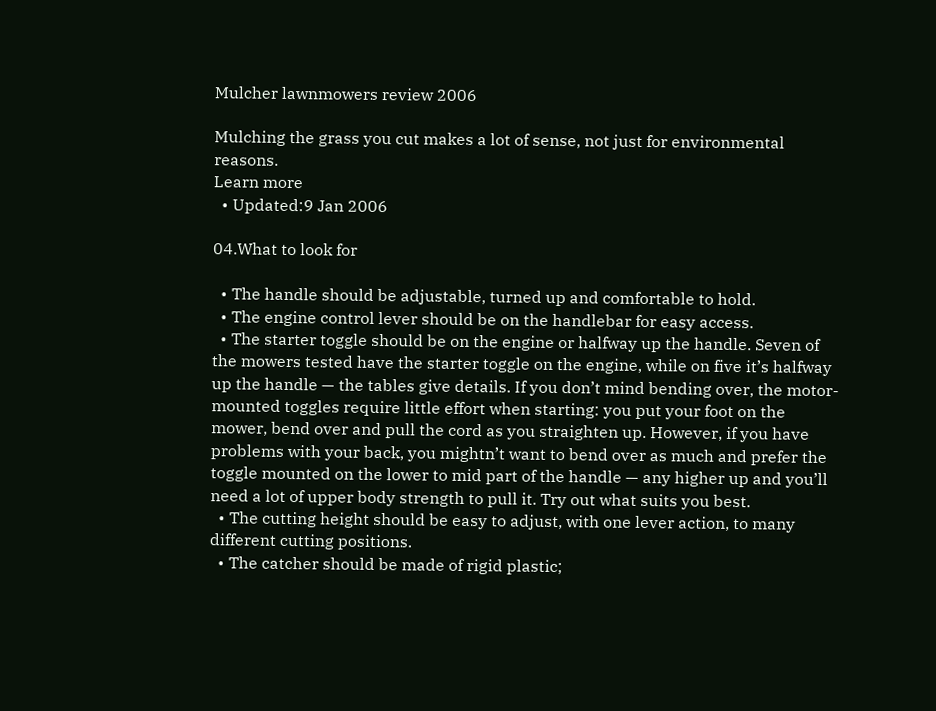Mulcher lawnmowers review 2006

Mulching the grass you cut makes a lot of sense, not just for environmental reasons.
Learn more
  • Updated:9 Jan 2006

04.What to look for

  • The handle should be adjustable, turned up and comfortable to hold.
  • The engine control lever should be on the handlebar for easy access.
  • The starter toggle should be on the engine or halfway up the handle. Seven of the mowers tested have the starter toggle on the engine, while on five it’s halfway up the handle — the tables give details. If you don’t mind bending over, the motor-mounted toggles require little effort when starting: you put your foot on the mower, bend over and pull the cord as you straighten up. However, if you have problems with your back, you mightn’t want to bend over as much and prefer the toggle mounted on the lower to mid part of the handle — any higher up and you’ll need a lot of upper body strength to pull it. Try out what suits you best.
  • The cutting height should be easy to adjust, with one lever action, to many different cutting positions.
  • The catcher should be made of rigid plastic;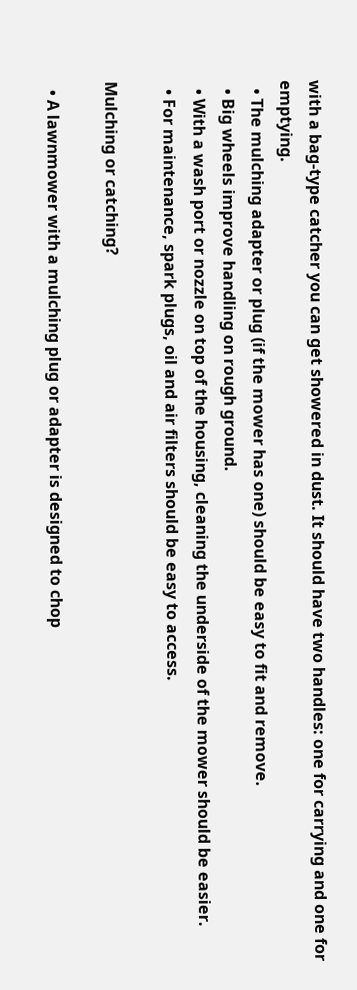with a bag-type catcher you can get showered in dust. It should have two handles: one for carrying and one for emptying.
  • The mulching adapter or plug (if the mower has one) should be easy to fit and remove.
  • Big wheels improve handling on rough ground.
  • With a wash port or nozzle on top of the housing, cleaning the underside of the mower should be easier.
  • For maintenance, spark plugs, oil and air filters should be easy to access.

Mulching or catching?

  • A lawnmower with a mulching plug or adapter is designed to chop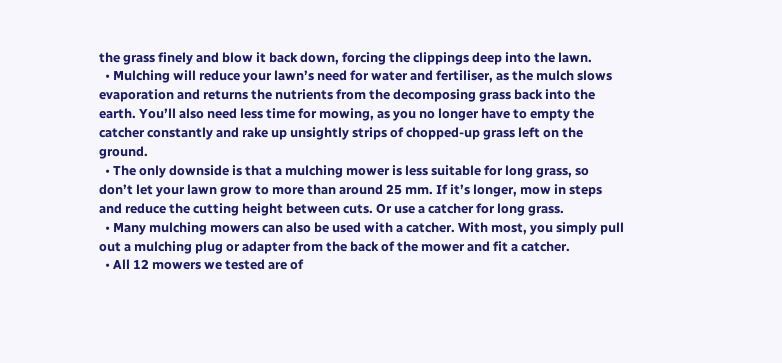the grass finely and blow it back down, forcing the clippings deep into the lawn.
  • Mulching will reduce your lawn’s need for water and fertiliser, as the mulch slows evaporation and returns the nutrients from the decomposing grass back into the earth. You’ll also need less time for mowing, as you no longer have to empty the catcher constantly and rake up unsightly strips of chopped-up grass left on the ground.
  • The only downside is that a mulching mower is less suitable for long grass, so don’t let your lawn grow to more than around 25 mm. If it’s longer, mow in steps and reduce the cutting height between cuts. Or use a catcher for long grass.
  • Many mulching mowers can also be used with a catcher. With most, you simply pull out a mulching plug or adapter from the back of the mower and fit a catcher.
  • All 12 mowers we tested are of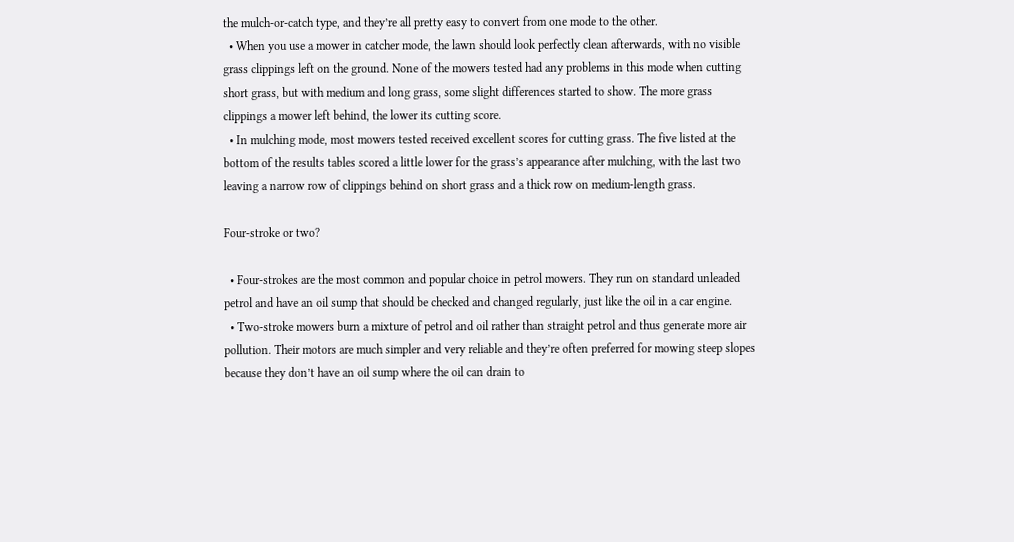the mulch-or-catch type, and they’re all pretty easy to convert from one mode to the other.
  • When you use a mower in catcher mode, the lawn should look perfectly clean afterwards, with no visible grass clippings left on the ground. None of the mowers tested had any problems in this mode when cutting short grass, but with medium and long grass, some slight differences started to show. The more grass clippings a mower left behind, the lower its cutting score.
  • In mulching mode, most mowers tested received excellent scores for cutting grass. The five listed at the bottom of the results tables scored a little lower for the grass’s appearance after mulching, with the last two leaving a narrow row of clippings behind on short grass and a thick row on medium-length grass.

Four-stroke or two?

  • Four-strokes are the most common and popular choice in petrol mowers. They run on standard unleaded petrol and have an oil sump that should be checked and changed regularly, just like the oil in a car engine.
  • Two-stroke mowers burn a mixture of petrol and oil rather than straight petrol and thus generate more air pollution. Their motors are much simpler and very reliable and they’re often preferred for mowing steep slopes because they don’t have an oil sump where the oil can drain to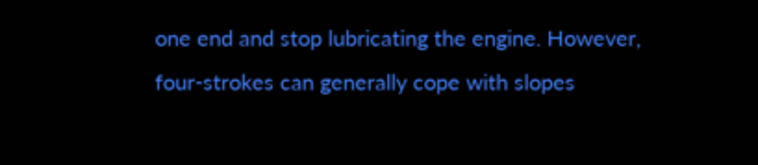one end and stop lubricating the engine. However, four-strokes can generally cope with slopes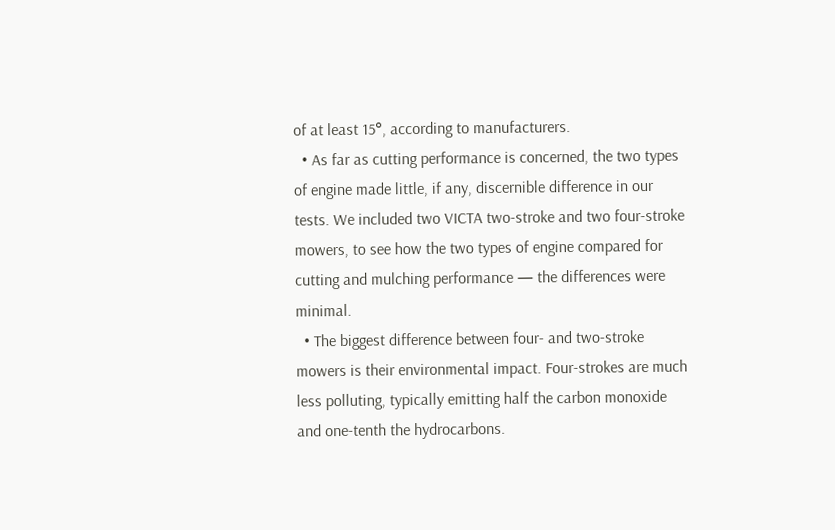of at least 15°, according to manufacturers.
  • As far as cutting performance is concerned, the two types of engine made little, if any, discernible difference in our tests. We included two VICTA two-stroke and two four-stroke mowers, to see how the two types of engine compared for cutting and mulching performance — the differences were minimal.
  • The biggest difference between four- and two-stroke mowers is their environmental impact. Four-strokes are much less polluting, typically emitting half the carbon monoxide and one-tenth the hydrocarbons.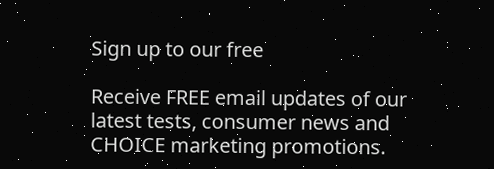Sign up to our free

Receive FREE email updates of our latest tests, consumer news and CHOICE marketing promotions.